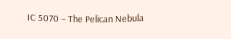IC 5070 – The Pelican Nebula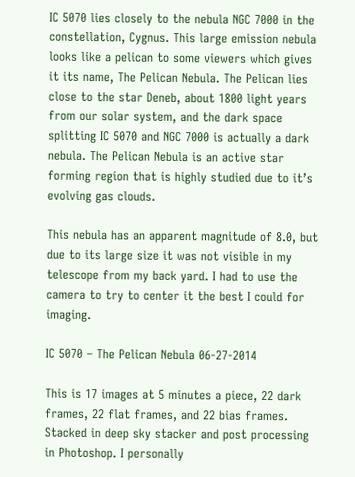IC 5070 lies closely to the nebula NGC 7000 in the constellation, Cygnus. This large emission nebula looks like a pelican to some viewers which gives it its name, The Pelican Nebula. The Pelican lies close to the star Deneb, about 1800 light years from our solar system, and the dark space splitting IC 5070 and NGC 7000 is actually a dark nebula. The Pelican Nebula is an active star forming region that is highly studied due to it’s evolving gas clouds.

This nebula has an apparent magnitude of 8.0, but due to its large size it was not visible in my telescope from my back yard. I had to use the camera to try to center it the best I could for imaging.

IC 5070 – The Pelican Nebula 06-27-2014

This is 17 images at 5 minutes a piece, 22 dark frames, 22 flat frames, and 22 bias frames. Stacked in deep sky stacker and post processing in Photoshop. I personally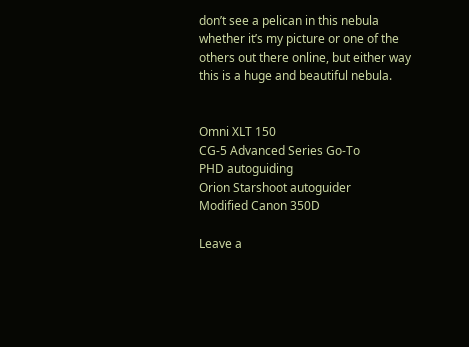don’t see a pelican in this nebula whether it’s my picture or one of the others out there online, but either way this is a huge and beautiful nebula.


Omni XLT 150
CG-5 Advanced Series Go-To
PHD autoguiding
Orion Starshoot autoguider
Modified Canon 350D

Leave a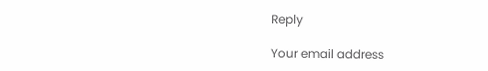Reply

Your email address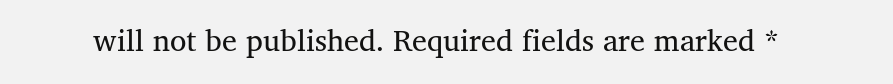will not be published. Required fields are marked *